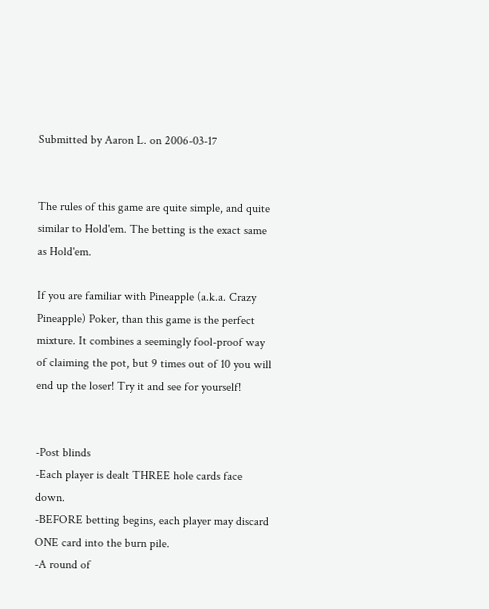Submitted by Aaron L. on 2006-03-17


The rules of this game are quite simple, and quite similar to Hold'em. The betting is the exact same as Hold'em.

If you are familiar with Pineapple (a.k.a. Crazy Pineapple) Poker, than this game is the perfect mixture. It combines a seemingly fool-proof way of claiming the pot, but 9 times out of 10 you will end up the loser! Try it and see for yourself!


-Post blinds
-Each player is dealt THREE hole cards face down.
-BEFORE betting begins, each player may discard ONE card into the burn pile.
-A round of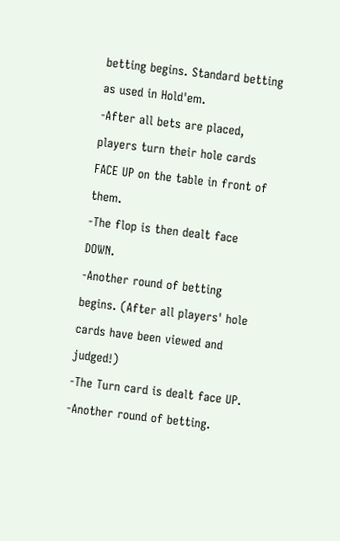betting begins. Standard betting as used in Hold'em.
-After all bets are placed, players turn their hole cards FACE UP on the table in front of them.
-The flop is then dealt face DOWN.
-Another round of betting begins. (After all players' hole cards have been viewed and judged!)
-The Turn card is dealt face UP.
-Another round of betting.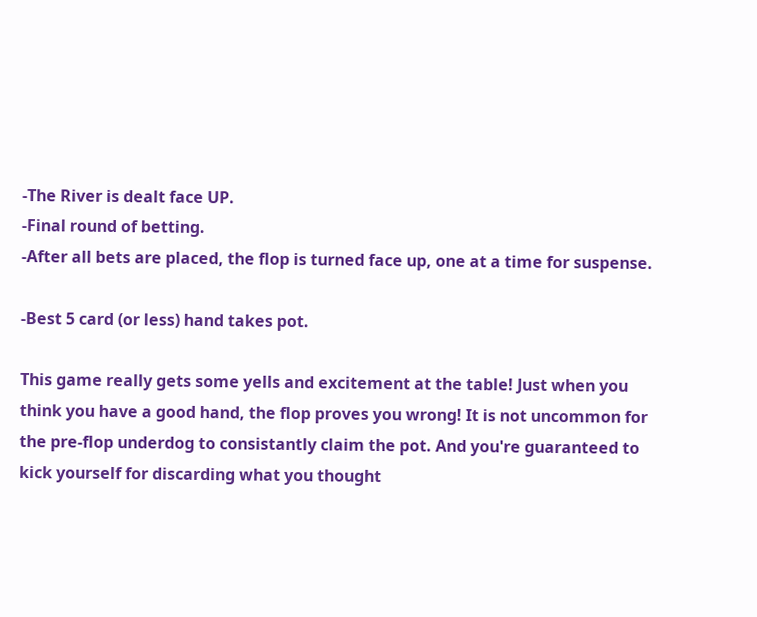-The River is dealt face UP.
-Final round of betting.
-After all bets are placed, the flop is turned face up, one at a time for suspense.

-Best 5 card (or less) hand takes pot.

This game really gets some yells and excitement at the table! Just when you think you have a good hand, the flop proves you wrong! It is not uncommon for the pre-flop underdog to consistantly claim the pot. And you're guaranteed to kick yourself for discarding what you thought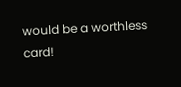would be a worthless card!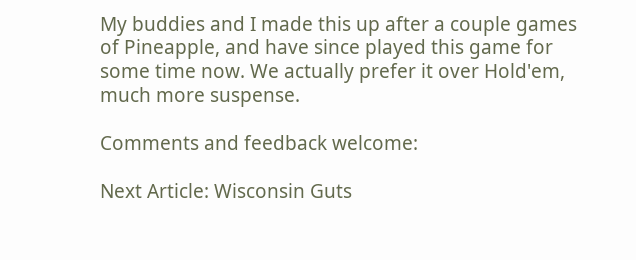My buddies and I made this up after a couple games of Pineapple, and have since played this game for some time now. We actually prefer it over Hold'em, much more suspense.

Comments and feedback welcome:

Next Article: Wisconsin Guts